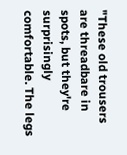"These old trousers are threadbare in spots, but they're surprisingly comfortable. The legs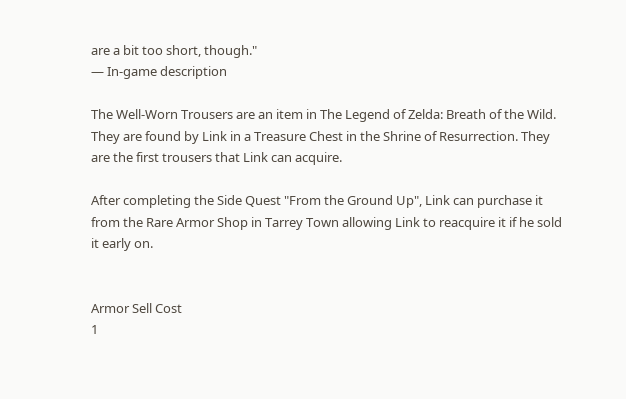are a bit too short, though."
— In-game description

The Well-Worn Trousers are an item in The Legend of Zelda: Breath of the Wild. They are found by Link in a Treasure Chest in the Shrine of Resurrection. They are the first trousers that Link can acquire.

After completing the Side Quest "From the Ground Up", Link can purchase it from the Rare Armor Shop in Tarrey Town allowing Link to reacquire it if he sold it early on.


Armor Sell Cost
1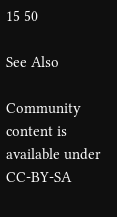15 50

See Also

Community content is available under CC-BY-SA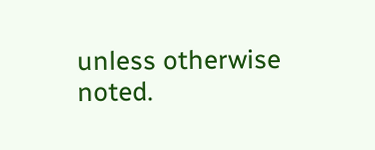unless otherwise noted.